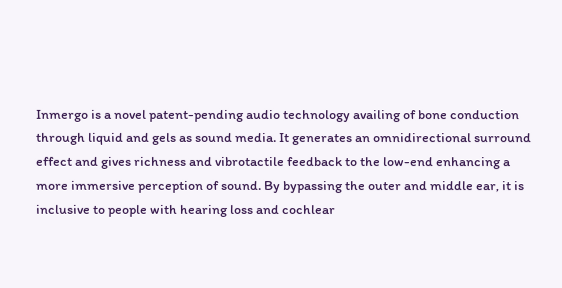Inmergo is a novel patent-pending audio technology availing of bone conduction through liquid and gels as sound media. It generates an omnidirectional surround effect and gives richness and vibrotactile feedback to the low-end enhancing a more immersive perception of sound. By bypassing the outer and middle ear, it is inclusive to people with hearing loss and cochlear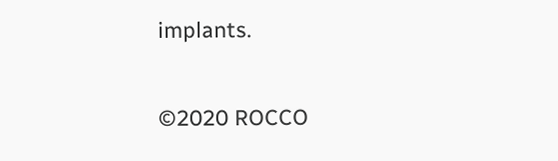implants.

©2020 ROCCO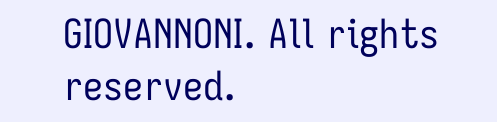GIOVANNONI. All rights reserved.